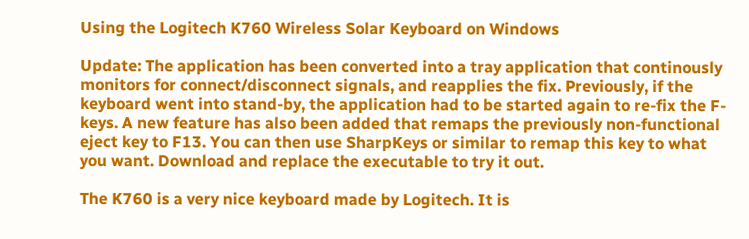Using the Logitech K760 Wireless Solar Keyboard on Windows

Update: The application has been converted into a tray application that continously monitors for connect/disconnect signals, and reapplies the fix. Previously, if the keyboard went into stand-by, the application had to be started again to re-fix the F-keys. A new feature has also been added that remaps the previously non-functional eject key to F13. You can then use SharpKeys or similar to remap this key to what you want. Download and replace the executable to try it out.

The K760 is a very nice keyboard made by Logitech. It is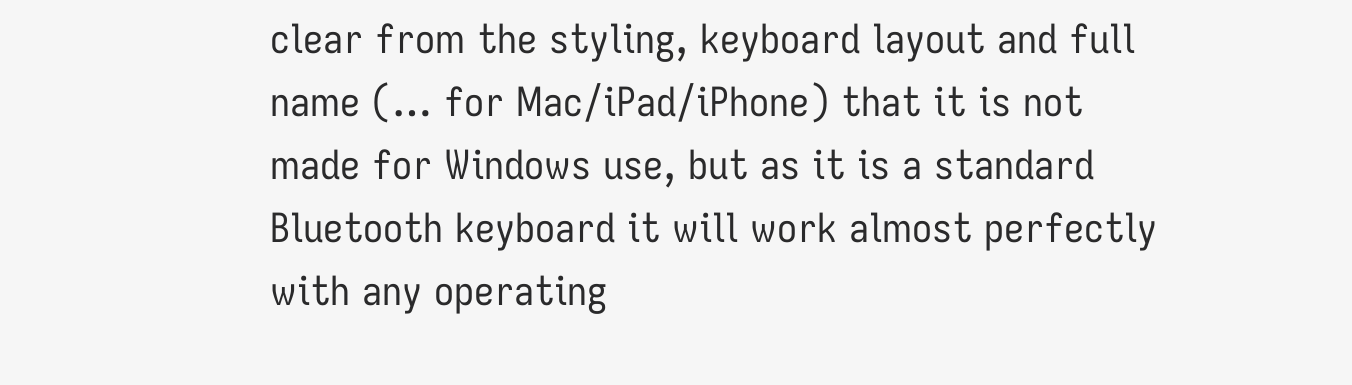clear from the styling, keyboard layout and full name (… for Mac/iPad/iPhone) that it is not made for Windows use, but as it is a standard Bluetooth keyboard it will work almost perfectly with any operating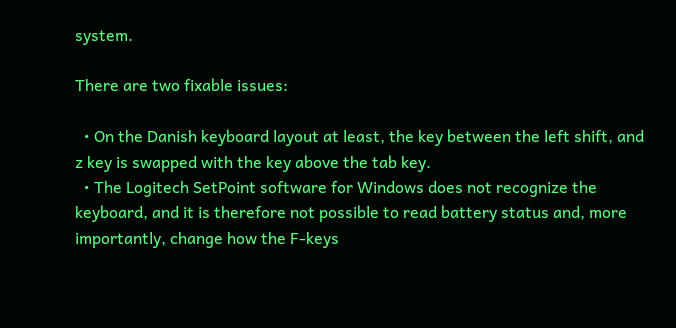system.

There are two fixable issues:

  • On the Danish keyboard layout at least, the key between the left shift, and z key is swapped with the key above the tab key.
  • The Logitech SetPoint software for Windows does not recognize the keyboard, and it is therefore not possible to read battery status and, more importantly, change how the F-keys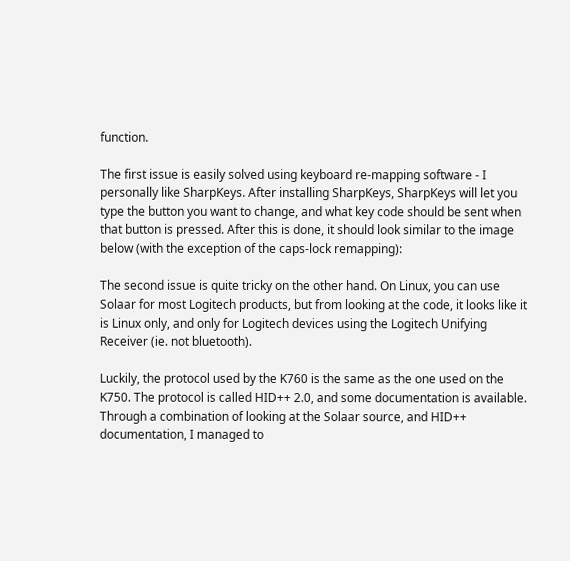function.

The first issue is easily solved using keyboard re-mapping software - I personally like SharpKeys. After installing SharpKeys, SharpKeys will let you type the button you want to change, and what key code should be sent when that button is pressed. After this is done, it should look similar to the image below (with the exception of the caps-lock remapping):

The second issue is quite tricky on the other hand. On Linux, you can use Solaar for most Logitech products, but from looking at the code, it looks like it is Linux only, and only for Logitech devices using the Logitech Unifying Receiver (ie. not bluetooth).

Luckily, the protocol used by the K760 is the same as the one used on the K750. The protocol is called HID++ 2.0, and some documentation is available. Through a combination of looking at the Solaar source, and HID++ documentation, I managed to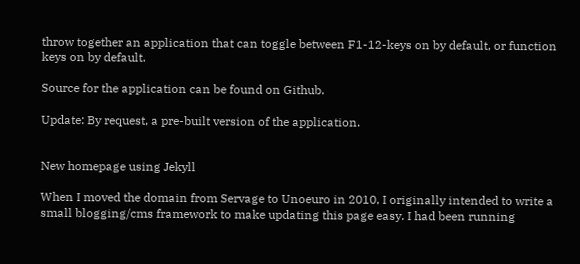throw together an application that can toggle between F1-12-keys on by default, or function keys on by default.

Source for the application can be found on Github.

Update: By request, a pre-built version of the application.


New homepage using Jekyll

When I moved the domain from Servage to Unoeuro in 2010, I originally intended to write a small blogging/cms framework to make updating this page easy. I had been running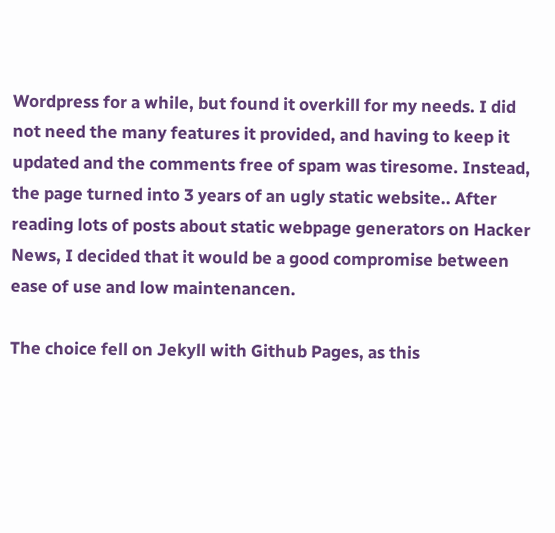Wordpress for a while, but found it overkill for my needs. I did not need the many features it provided, and having to keep it updated and the comments free of spam was tiresome. Instead, the page turned into 3 years of an ugly static website.. After reading lots of posts about static webpage generators on Hacker News, I decided that it would be a good compromise between ease of use and low maintenancen.

The choice fell on Jekyll with Github Pages, as this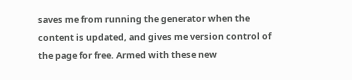saves me from running the generator when the content is updated, and gives me version control of the page for free. Armed with these new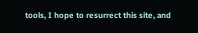tools, I hope to resurrect this site, and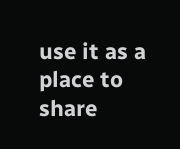use it as a place to share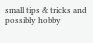small tips & tricks and possibly hobby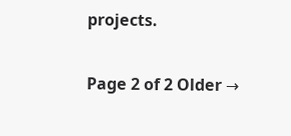projects.

Page 2 of 2 Older →